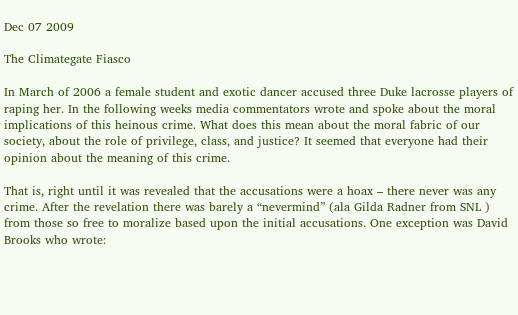Dec 07 2009

The Climategate Fiasco

In March of 2006 a female student and exotic dancer accused three Duke lacrosse players of raping her. In the following weeks media commentators wrote and spoke about the moral implications of this heinous crime. What does this mean about the moral fabric of our society, about the role of privilege, class, and justice? It seemed that everyone had their opinion about the meaning of this crime.

That is, right until it was revealed that the accusations were a hoax – there never was any crime. After the revelation there was barely a “nevermind” (ala Gilda Radner from SNL ) from those so free to moralize based upon the initial accusations. One exception was David Brooks who wrote: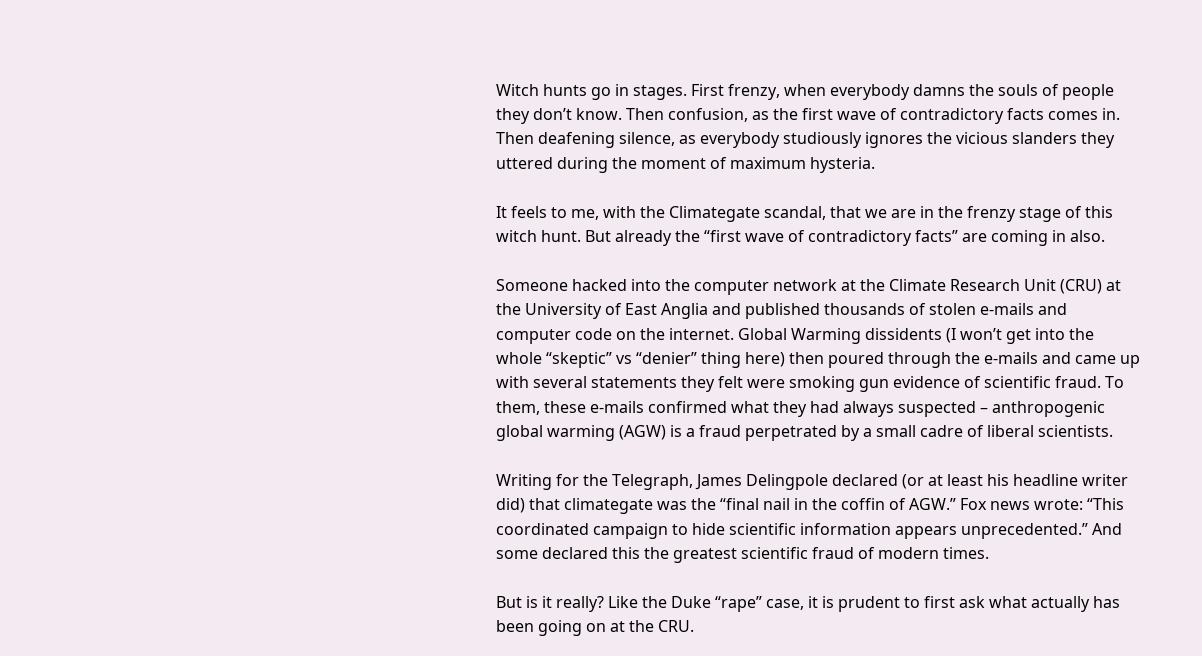Witch hunts go in stages. First frenzy, when everybody damns the souls of people they don’t know. Then confusion, as the first wave of contradictory facts comes in. Then deafening silence, as everybody studiously ignores the vicious slanders they uttered during the moment of maximum hysteria.

It feels to me, with the Climategate scandal, that we are in the frenzy stage of this witch hunt. But already the “first wave of contradictory facts” are coming in also.

Someone hacked into the computer network at the Climate Research Unit (CRU) at the University of East Anglia and published thousands of stolen e-mails and computer code on the internet. Global Warming dissidents (I won’t get into the whole “skeptic” vs “denier” thing here) then poured through the e-mails and came up with several statements they felt were smoking gun evidence of scientific fraud. To them, these e-mails confirmed what they had always suspected – anthropogenic global warming (AGW) is a fraud perpetrated by a small cadre of liberal scientists.

Writing for the Telegraph, James Delingpole declared (or at least his headline writer did) that climategate was the “final nail in the coffin of AGW.” Fox news wrote: “This coordinated campaign to hide scientific information appears unprecedented.” And some declared this the greatest scientific fraud of modern times.

But is it really? Like the Duke “rape” case, it is prudent to first ask what actually has been going on at the CRU.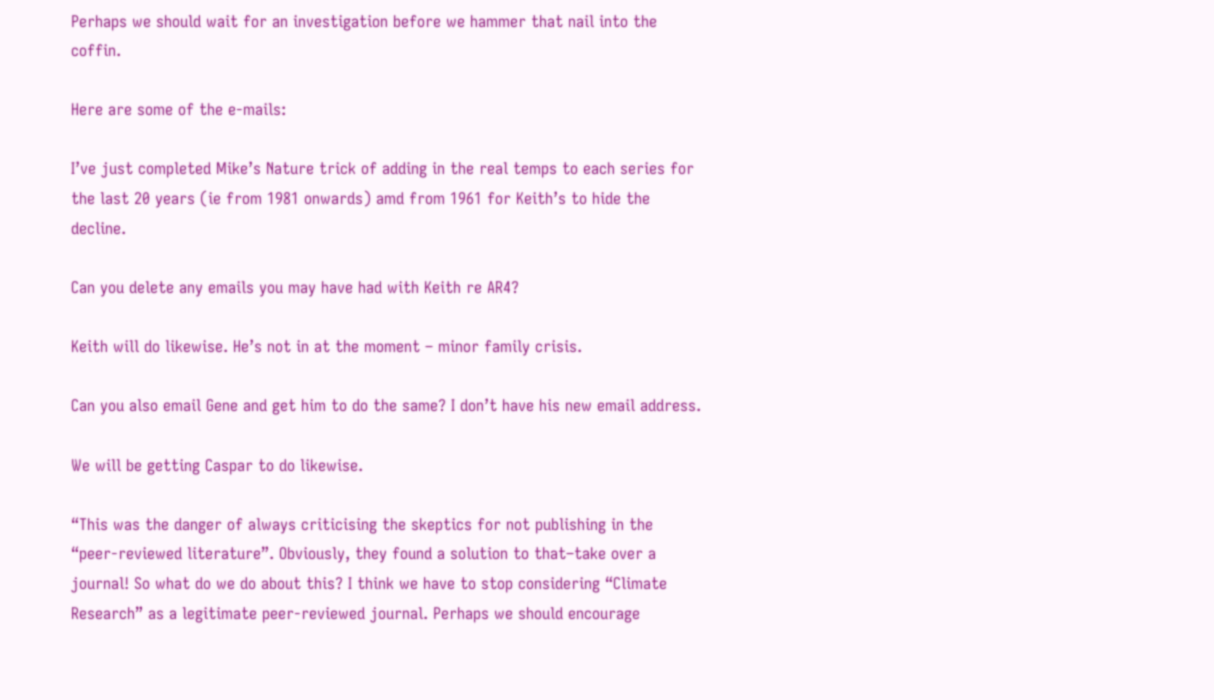Perhaps we should wait for an investigation before we hammer that nail into the coffin.

Here are some of the e-mails:

I’ve just completed Mike’s Nature trick of adding in the real temps to each series for the last 20 years (ie from 1981 onwards) amd from 1961 for Keith’s to hide the decline.

Can you delete any emails you may have had with Keith re AR4?

Keith will do likewise. He’s not in at the moment – minor family crisis.

Can you also email Gene and get him to do the same? I don’t have his new email address.

We will be getting Caspar to do likewise.

“This was the danger of always criticising the skeptics for not publishing in the “peer-reviewed literature”. Obviously, they found a solution to that–take over a journal! So what do we do about this? I think we have to stop considering “Climate Research” as a legitimate peer-reviewed journal. Perhaps we should encourage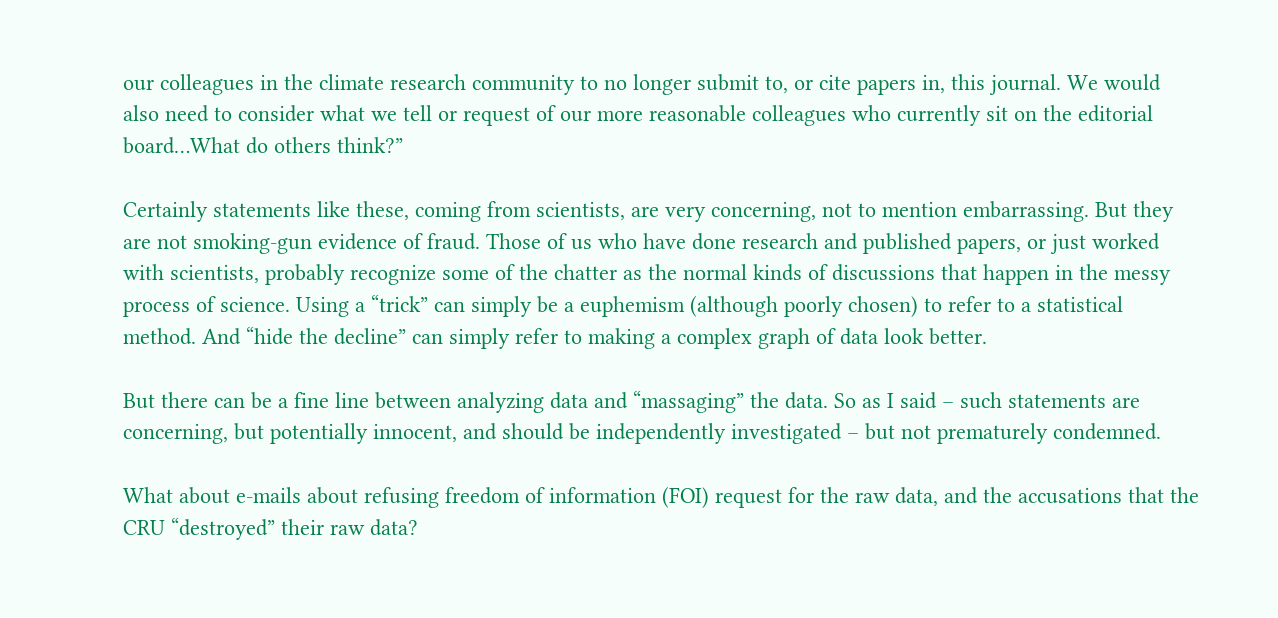our colleagues in the climate research community to no longer submit to, or cite papers in, this journal. We would also need to consider what we tell or request of our more reasonable colleagues who currently sit on the editorial board…What do others think?”

Certainly statements like these, coming from scientists, are very concerning, not to mention embarrassing. But they are not smoking-gun evidence of fraud. Those of us who have done research and published papers, or just worked with scientists, probably recognize some of the chatter as the normal kinds of discussions that happen in the messy process of science. Using a “trick” can simply be a euphemism (although poorly chosen) to refer to a statistical method. And “hide the decline” can simply refer to making a complex graph of data look better.

But there can be a fine line between analyzing data and “massaging” the data. So as I said – such statements are concerning, but potentially innocent, and should be independently investigated – but not prematurely condemned.

What about e-mails about refusing freedom of information (FOI) request for the raw data, and the accusations that the CRU “destroyed” their raw data?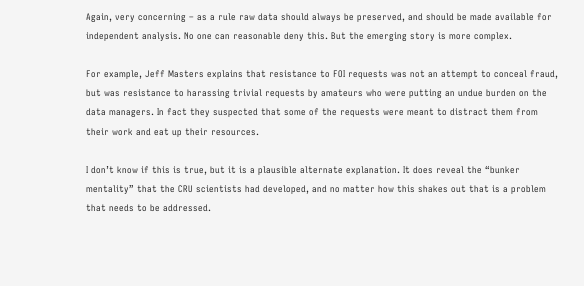Again, very concerning – as a rule raw data should always be preserved, and should be made available for independent analysis. No one can reasonable deny this. But the emerging story is more complex.

For example, Jeff Masters explains that resistance to FOI requests was not an attempt to conceal fraud, but was resistance to harassing trivial requests by amateurs who were putting an undue burden on the data managers. In fact they suspected that some of the requests were meant to distract them from their work and eat up their resources.

I don’t know if this is true, but it is a plausible alternate explanation. It does reveal the “bunker mentality” that the CRU scientists had developed, and no matter how this shakes out that is a problem that needs to be addressed.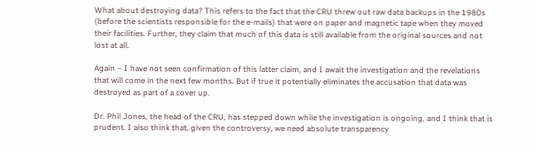What about destroying data? This refers to the fact that the CRU threw out raw data backups in the 1980s (before the scientists responsible for the e-mails) that were on paper and magnetic tape when they moved their facilities. Further, they claim that much of this data is still available from the original sources and not lost at all.

Again – I have not seen confirmation of this latter claim, and I await the investigation and the revelations that will come in the next few months. But if true it potentially eliminates the accusation that data was destroyed as part of a cover up.

Dr. Phil Jones, the head of the CRU, has stepped down while the investigation is ongoing, and I think that is prudent. I also think that, given the controversy, we need absolute transparency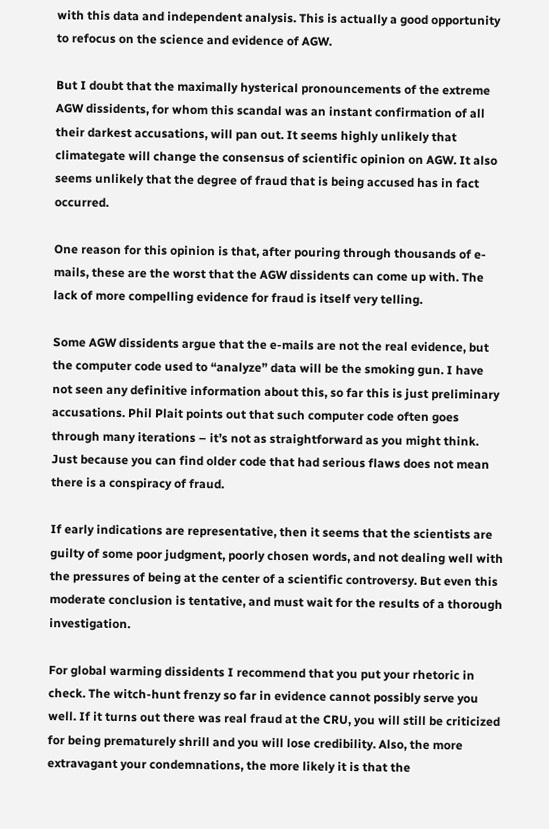with this data and independent analysis. This is actually a good opportunity to refocus on the science and evidence of AGW.

But I doubt that the maximally hysterical pronouncements of the extreme AGW dissidents, for whom this scandal was an instant confirmation of all their darkest accusations, will pan out. It seems highly unlikely that climategate will change the consensus of scientific opinion on AGW. It also seems unlikely that the degree of fraud that is being accused has in fact occurred.

One reason for this opinion is that, after pouring through thousands of e-mails, these are the worst that the AGW dissidents can come up with. The lack of more compelling evidence for fraud is itself very telling.

Some AGW dissidents argue that the e-mails are not the real evidence, but the computer code used to “analyze” data will be the smoking gun. I have not seen any definitive information about this, so far this is just preliminary accusations. Phil Plait points out that such computer code often goes through many iterations – it’s not as straightforward as you might think. Just because you can find older code that had serious flaws does not mean there is a conspiracy of fraud.

If early indications are representative, then it seems that the scientists are guilty of some poor judgment, poorly chosen words, and not dealing well with the pressures of being at the center of a scientific controversy. But even this moderate conclusion is tentative, and must wait for the results of a thorough investigation.

For global warming dissidents I recommend that you put your rhetoric in check. The witch-hunt frenzy so far in evidence cannot possibly serve you well. If it turns out there was real fraud at the CRU, you will still be criticized for being prematurely shrill and you will lose credibility. Also, the more extravagant your condemnations, the more likely it is that the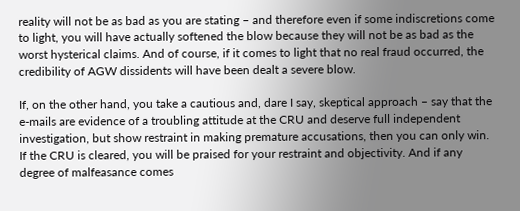reality will not be as bad as you are stating – and therefore even if some indiscretions come to light, you will have actually softened the blow because they will not be as bad as the worst hysterical claims. And of course, if it comes to light that no real fraud occurred, the credibility of AGW dissidents will have been dealt a severe blow.

If, on the other hand, you take a cautious and, dare I say, skeptical approach – say that the e-mails are evidence of a troubling attitude at the CRU and deserve full independent investigation, but show restraint in making premature accusations, then you can only win. If the CRU is cleared, you will be praised for your restraint and objectivity. And if any degree of malfeasance comes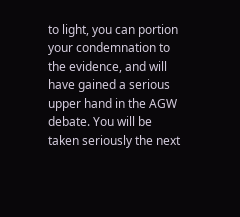to light, you can portion your condemnation to the evidence, and will have gained a serious upper hand in the AGW debate. You will be taken seriously the next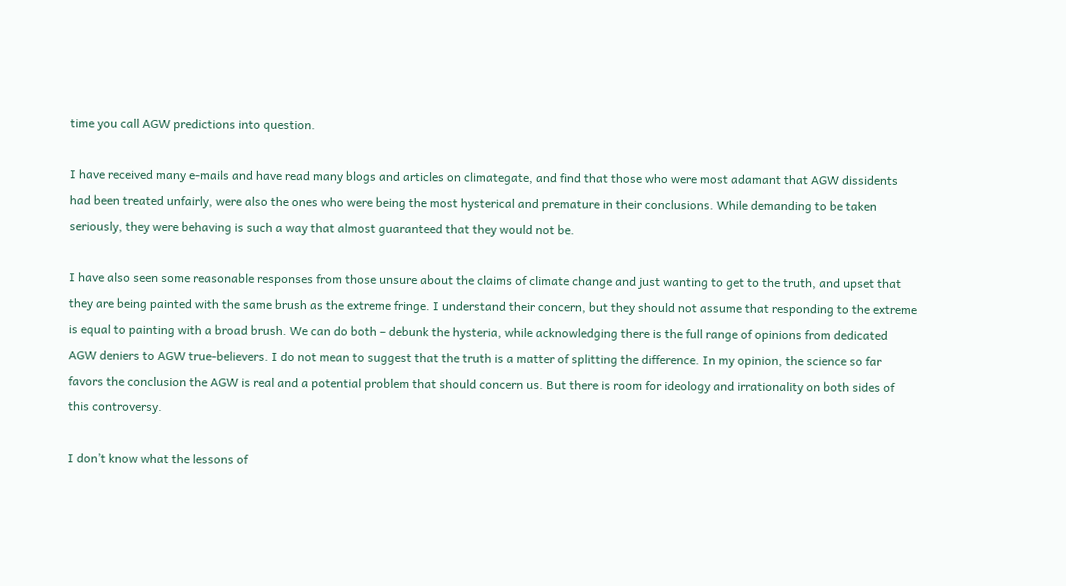time you call AGW predictions into question.

I have received many e-mails and have read many blogs and articles on climategate, and find that those who were most adamant that AGW dissidents had been treated unfairly, were also the ones who were being the most hysterical and premature in their conclusions. While demanding to be taken seriously, they were behaving is such a way that almost guaranteed that they would not be.

I have also seen some reasonable responses from those unsure about the claims of climate change and just wanting to get to the truth, and upset that they are being painted with the same brush as the extreme fringe. I understand their concern, but they should not assume that responding to the extreme is equal to painting with a broad brush. We can do both – debunk the hysteria, while acknowledging there is the full range of opinions from dedicated AGW deniers to AGW true-believers. I do not mean to suggest that the truth is a matter of splitting the difference. In my opinion, the science so far favors the conclusion the AGW is real and a potential problem that should concern us. But there is room for ideology and irrationality on both sides of this controversy.

I don’t know what the lessons of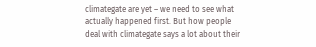climategate are yet – we need to see what actually happened first. But how people deal with climategate says a lot about their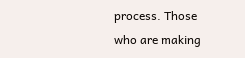process. Those who are making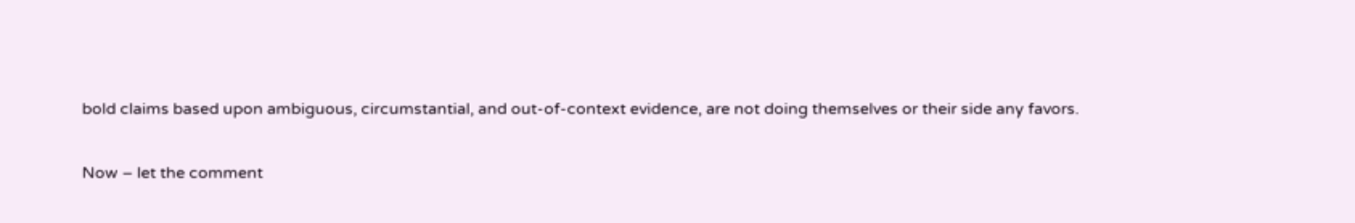bold claims based upon ambiguous, circumstantial, and out-of-context evidence, are not doing themselves or their side any favors.

Now – let the comment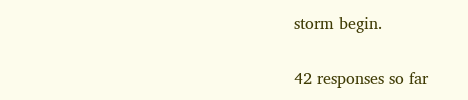storm begin.

42 responses so far